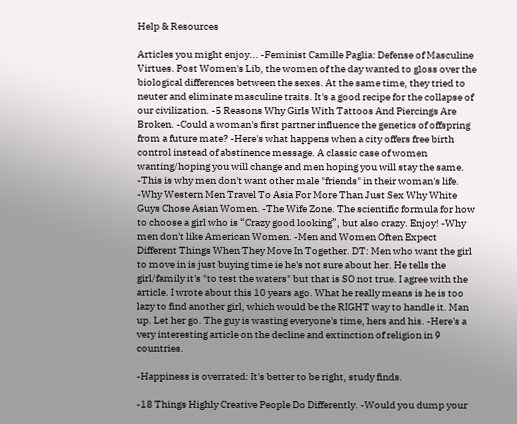Help & Resources

Articles you might enjoy... -Feminist Camille Paglia: Defense of Masculine Virtues. Post Women's Lib, the women of the day wanted to gloss over the biological differences between the sexes. At the same time, they tried to neuter and eliminate masculine traits. It's a good recipe for the collapse of our civilization. -5 Reasons Why Girls With Tattoos And Piercings Are Broken. -Could a woman's first partner influence the genetics of offspring from a future mate? -Here's what happens when a city offers free birth control instead of abstinence message. A classic case of women wanting/hoping you will change and men hoping you will stay the same. -This is why men don't want other male "friends" in their woman's life. -Why Western Men Travel To Asia For More Than Just Sex Why White Guys Chose Asian Women. -The Wife Zone. The scientific formula for how to choose a girl who is “Crazy good looking”, but also crazy. Enjoy! -Why men don't like American Women. -Men and Women Often Expect Different Things When They Move In Together. DT: Men who want the girl to move in is just buying time ie he's not sure about her. He tells the girl/family it's "to test the waters" but that is SO not true. I agree with the article. I wrote about this 10 years ago. What he really means is he is too lazy to find another girl, which would be the RIGHT way to handle it. Man up. Let her go. The guy is wasting everyone's time, hers and his. -Here's a very interesting article on the decline and extinction of religion in 9 countries.

-Happiness is overrated: It's better to be right, study finds.

-18 Things Highly Creative People Do Differently. -Would you dump your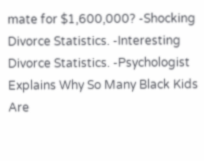mate for $1,600,000? -Shocking Divorce Statistics. -Interesting Divorce Statistics. -Psychologist Explains Why So Many Black Kids Are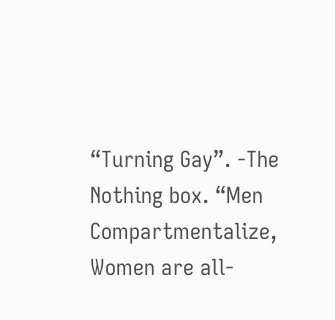“Turning Gay”. -The Nothing box. “Men Compartmentalize, Women are all-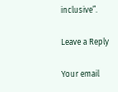inclusive”.

Leave a Reply

Your email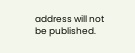address will not be published.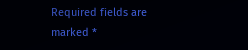Required fields are marked *